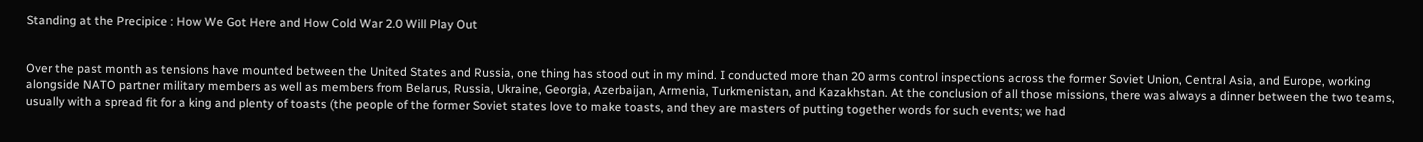Standing at the Precipice : How We Got Here and How Cold War 2.0 Will Play Out


Over the past month as tensions have mounted between the United States and Russia, one thing has stood out in my mind. I conducted more than 20 arms control inspections across the former Soviet Union, Central Asia, and Europe, working alongside NATO partner military members as well as members from Belarus, Russia, Ukraine, Georgia, Azerbaijan, Armenia, Turkmenistan, and Kazakhstan. At the conclusion of all those missions, there was always a dinner between the two teams, usually with a spread fit for a king and plenty of toasts (the people of the former Soviet states love to make toasts, and they are masters of putting together words for such events; we had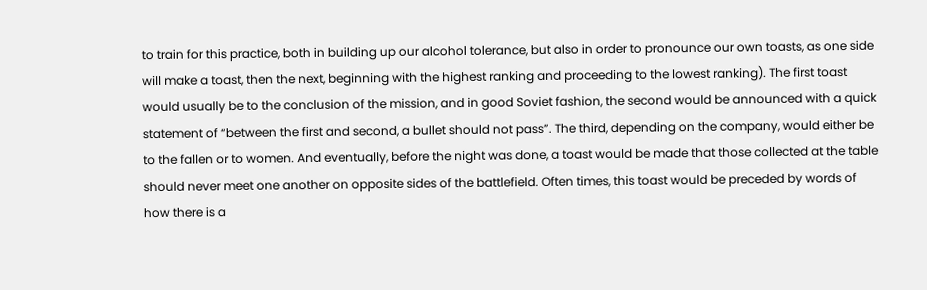to train for this practice, both in building up our alcohol tolerance, but also in order to pronounce our own toasts, as one side will make a toast, then the next, beginning with the highest ranking and proceeding to the lowest ranking). The first toast would usually be to the conclusion of the mission, and in good Soviet fashion, the second would be announced with a quick statement of “between the first and second, a bullet should not pass”. The third, depending on the company, would either be to the fallen or to women. And eventually, before the night was done, a toast would be made that those collected at the table should never meet one another on opposite sides of the battlefield. Often times, this toast would be preceded by words of how there is a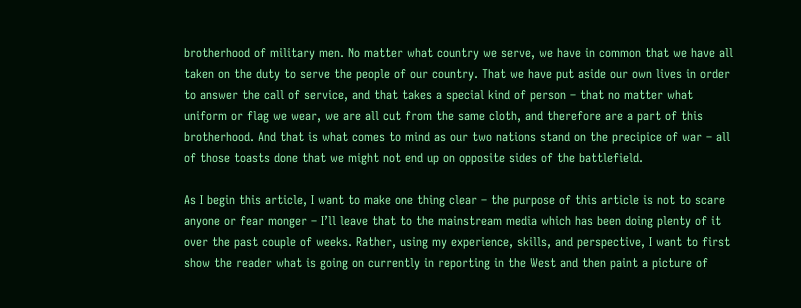brotherhood of military men. No matter what country we serve, we have in common that we have all taken on the duty to serve the people of our country. That we have put aside our own lives in order to answer the call of service, and that takes a special kind of person – that no matter what uniform or flag we wear, we are all cut from the same cloth, and therefore are a part of this brotherhood. And that is what comes to mind as our two nations stand on the precipice of war – all of those toasts done that we might not end up on opposite sides of the battlefield.

As I begin this article, I want to make one thing clear – the purpose of this article is not to scare anyone or fear monger – I’ll leave that to the mainstream media which has been doing plenty of it over the past couple of weeks. Rather, using my experience, skills, and perspective, I want to first show the reader what is going on currently in reporting in the West and then paint a picture of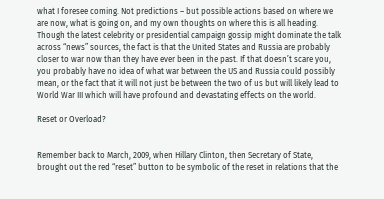what I foresee coming. Not predictions – but possible actions based on where we are now, what is going on, and my own thoughts on where this is all heading. Though the latest celebrity or presidential campaign gossip might dominate the talk across “news” sources, the fact is that the United States and Russia are probably closer to war now than they have ever been in the past. If that doesn’t scare you, you probably have no idea of what war between the US and Russia could possibly mean, or the fact that it will not just be between the two of us but will likely lead to World War III which will have profound and devastating effects on the world.

Reset or Overload?


Remember back to March, 2009, when Hillary Clinton, then Secretary of State, brought out the red “reset” button to be symbolic of the reset in relations that the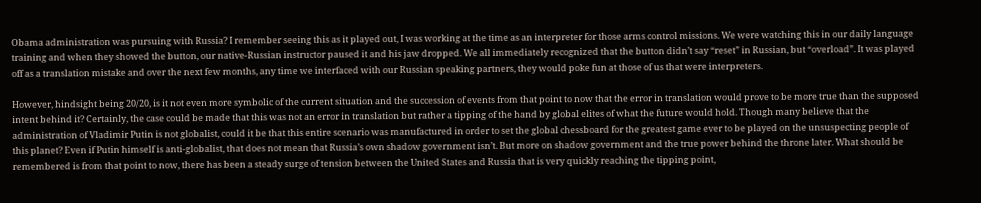Obama administration was pursuing with Russia? I remember seeing this as it played out, I was working at the time as an interpreter for those arms control missions. We were watching this in our daily language training and when they showed the button, our native-Russian instructor paused it and his jaw dropped. We all immediately recognized that the button didn’t say “reset” in Russian, but “overload”. It was played off as a translation mistake and over the next few months, any time we interfaced with our Russian speaking partners, they would poke fun at those of us that were interpreters.

However, hindsight being 20/20, is it not even more symbolic of the current situation and the succession of events from that point to now that the error in translation would prove to be more true than the supposed intent behind it? Certainly, the case could be made that this was not an error in translation but rather a tipping of the hand by global elites of what the future would hold. Though many believe that the administration of Vladimir Putin is not globalist, could it be that this entire scenario was manufactured in order to set the global chessboard for the greatest game ever to be played on the unsuspecting people of this planet? Even if Putin himself is anti-globalist, that does not mean that Russia’s own shadow government isn’t. But more on shadow government and the true power behind the throne later. What should be remembered is from that point to now, there has been a steady surge of tension between the United States and Russia that is very quickly reaching the tipping point,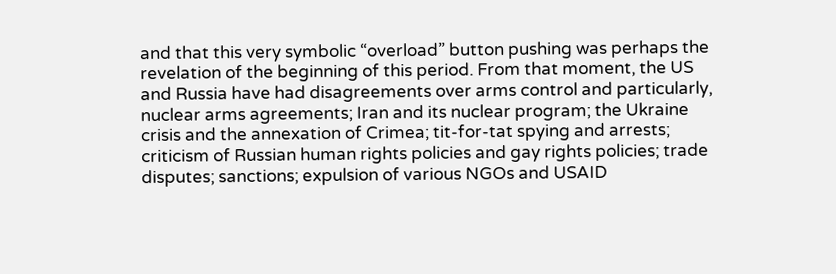and that this very symbolic “overload” button pushing was perhaps the revelation of the beginning of this period. From that moment, the US and Russia have had disagreements over arms control and particularly, nuclear arms agreements; Iran and its nuclear program; the Ukraine crisis and the annexation of Crimea; tit-for-tat spying and arrests; criticism of Russian human rights policies and gay rights policies; trade disputes; sanctions; expulsion of various NGOs and USAID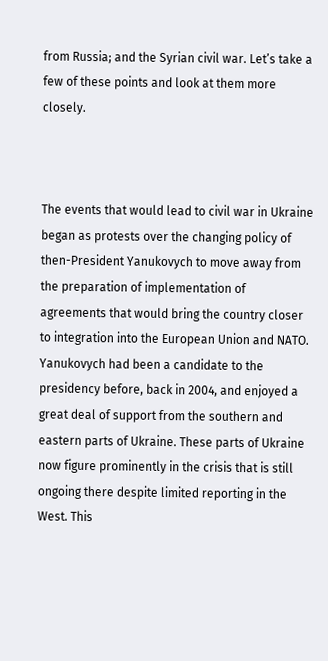from Russia; and the Syrian civil war. Let’s take a few of these points and look at them more closely.



The events that would lead to civil war in Ukraine began as protests over the changing policy of then-President Yanukovych to move away from the preparation of implementation of agreements that would bring the country closer to integration into the European Union and NATO. Yanukovych had been a candidate to the presidency before, back in 2004, and enjoyed a great deal of support from the southern and eastern parts of Ukraine. These parts of Ukraine now figure prominently in the crisis that is still ongoing there despite limited reporting in the West. This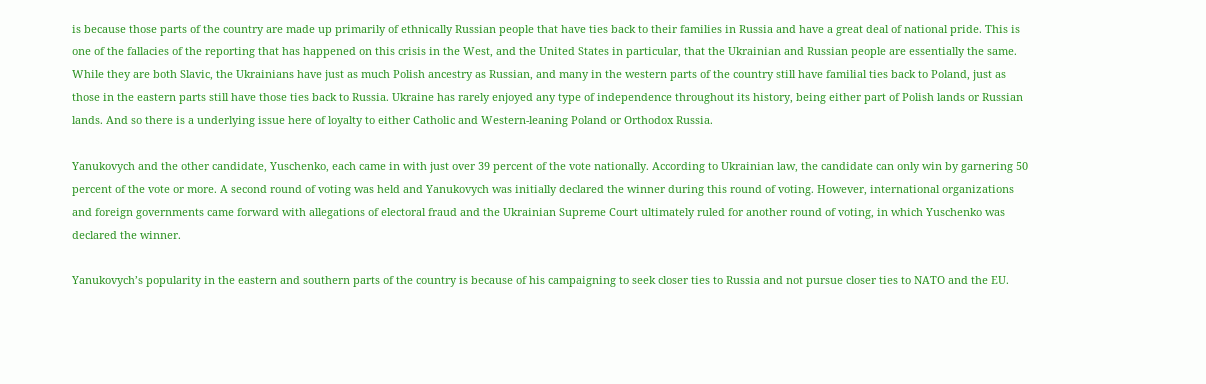is because those parts of the country are made up primarily of ethnically Russian people that have ties back to their families in Russia and have a great deal of national pride. This is one of the fallacies of the reporting that has happened on this crisis in the West, and the United States in particular, that the Ukrainian and Russian people are essentially the same. While they are both Slavic, the Ukrainians have just as much Polish ancestry as Russian, and many in the western parts of the country still have familial ties back to Poland, just as those in the eastern parts still have those ties back to Russia. Ukraine has rarely enjoyed any type of independence throughout its history, being either part of Polish lands or Russian lands. And so there is a underlying issue here of loyalty to either Catholic and Western-leaning Poland or Orthodox Russia.

Yanukovych and the other candidate, Yuschenko, each came in with just over 39 percent of the vote nationally. According to Ukrainian law, the candidate can only win by garnering 50 percent of the vote or more. A second round of voting was held and Yanukovych was initially declared the winner during this round of voting. However, international organizations and foreign governments came forward with allegations of electoral fraud and the Ukrainian Supreme Court ultimately ruled for another round of voting, in which Yuschenko was declared the winner.

Yanukovych’s popularity in the eastern and southern parts of the country is because of his campaigning to seek closer ties to Russia and not pursue closer ties to NATO and the EU.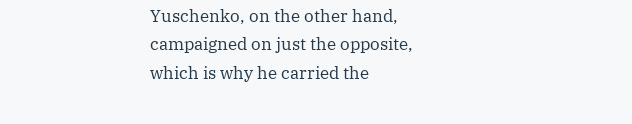Yuschenko, on the other hand, campaigned on just the opposite, which is why he carried the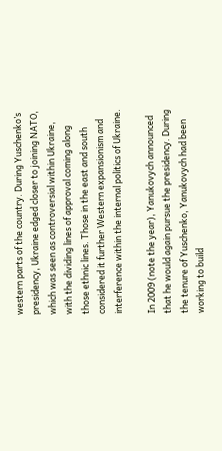western parts of the country. During Yuschenko’s presidency, Ukraine edged closer to joining NATO, which was seen as controversial within Ukraine, with the dividing lines of approval coming along those ethnic lines. Those in the east and south considered it further Western expansionism and interference within the internal politics of Ukraine.

In 2009 (note the year), Yanukovych announced that he would again pursue the presidency. During the tenure of Yuschenko, Yanukovych had been working to build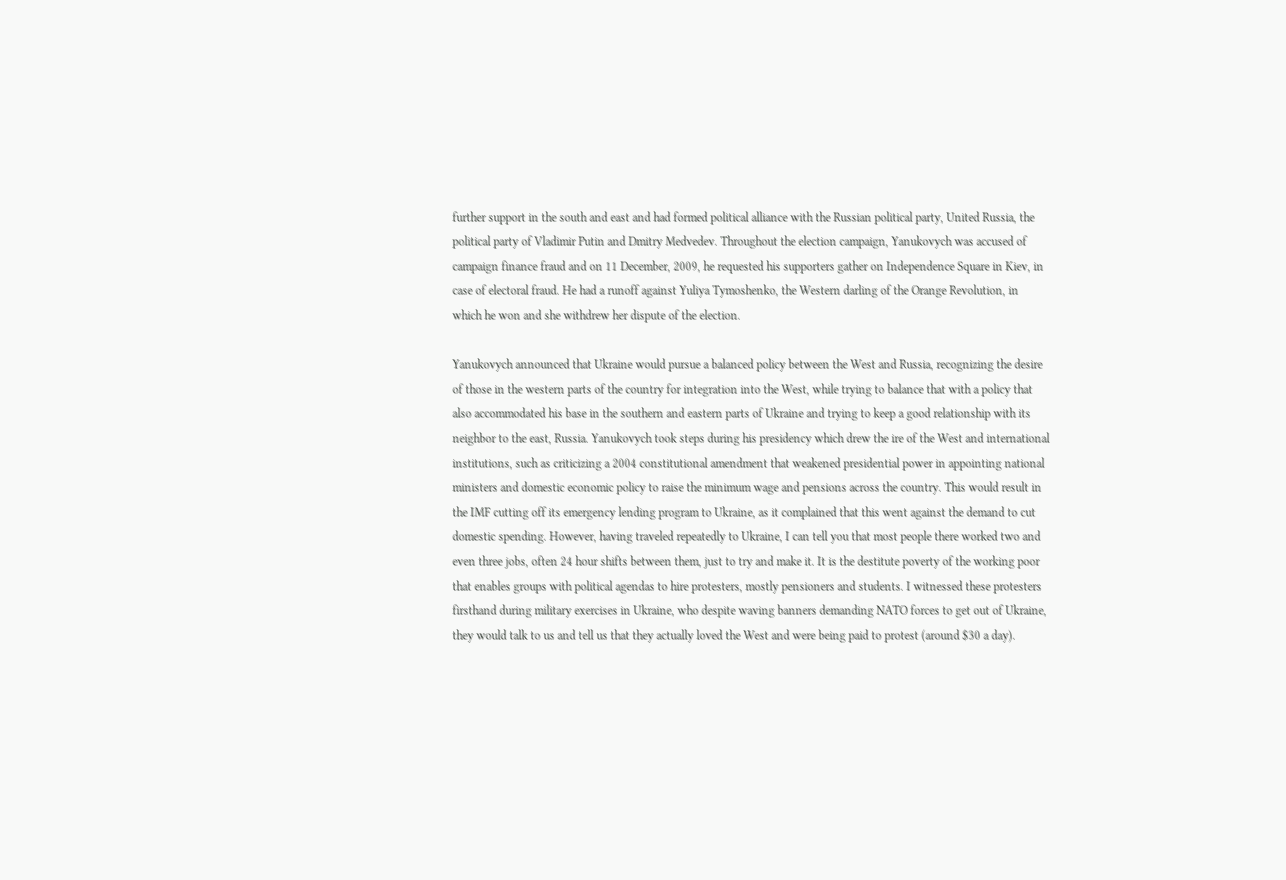further support in the south and east and had formed political alliance with the Russian political party, United Russia, the political party of Vladimir Putin and Dmitry Medvedev. Throughout the election campaign, Yanukovych was accused of campaign finance fraud and on 11 December, 2009, he requested his supporters gather on Independence Square in Kiev, in case of electoral fraud. He had a runoff against Yuliya Tymoshenko, the Western darling of the Orange Revolution, in which he won and she withdrew her dispute of the election.

Yanukovych announced that Ukraine would pursue a balanced policy between the West and Russia, recognizing the desire of those in the western parts of the country for integration into the West, while trying to balance that with a policy that also accommodated his base in the southern and eastern parts of Ukraine and trying to keep a good relationship with its neighbor to the east, Russia. Yanukovych took steps during his presidency which drew the ire of the West and international institutions, such as criticizing a 2004 constitutional amendment that weakened presidential power in appointing national ministers and domestic economic policy to raise the minimum wage and pensions across the country. This would result in the IMF cutting off its emergency lending program to Ukraine, as it complained that this went against the demand to cut domestic spending. However, having traveled repeatedly to Ukraine, I can tell you that most people there worked two and even three jobs, often 24 hour shifts between them, just to try and make it. It is the destitute poverty of the working poor that enables groups with political agendas to hire protesters, mostly pensioners and students. I witnessed these protesters firsthand during military exercises in Ukraine, who despite waving banners demanding NATO forces to get out of Ukraine, they would talk to us and tell us that they actually loved the West and were being paid to protest (around $30 a day).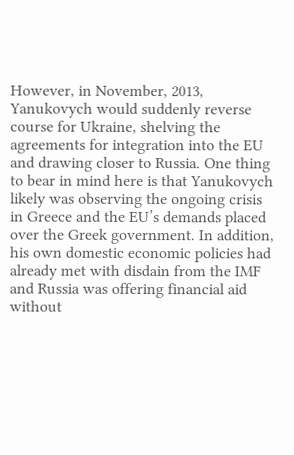However, in November, 2013, Yanukovych would suddenly reverse course for Ukraine, shelving the agreements for integration into the EU and drawing closer to Russia. One thing to bear in mind here is that Yanukovych likely was observing the ongoing crisis in Greece and the EU’s demands placed over the Greek government. In addition, his own domestic economic policies had already met with disdain from the IMF and Russia was offering financial aid without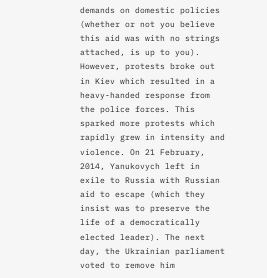demands on domestic policies (whether or not you believe this aid was with no strings attached, is up to you). However, protests broke out in Kiev which resulted in a heavy-handed response from the police forces. This sparked more protests which rapidly grew in intensity and violence. On 21 February, 2014, Yanukovych left in exile to Russia with Russian aid to escape (which they insist was to preserve the life of a democratically elected leader). The next day, the Ukrainian parliament voted to remove him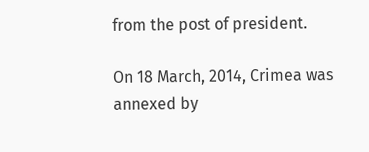from the post of president.

On 18 March, 2014, Crimea was annexed by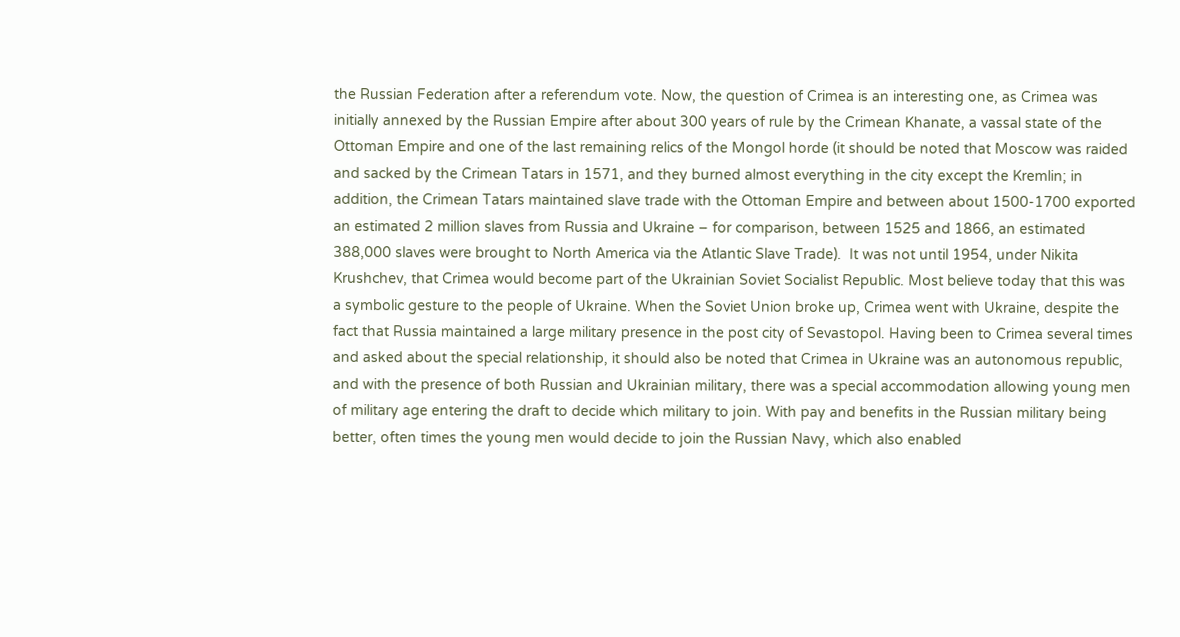the Russian Federation after a referendum vote. Now, the question of Crimea is an interesting one, as Crimea was initially annexed by the Russian Empire after about 300 years of rule by the Crimean Khanate, a vassal state of the Ottoman Empire and one of the last remaining relics of the Mongol horde (it should be noted that Moscow was raided and sacked by the Crimean Tatars in 1571, and they burned almost everything in the city except the Kremlin; in addition, the Crimean Tatars maintained slave trade with the Ottoman Empire and between about 1500-1700 exported an estimated 2 million slaves from Russia and Ukraine – for comparison, between 1525 and 1866, an estimated 388,000 slaves were brought to North America via the Atlantic Slave Trade).  It was not until 1954, under Nikita Krushchev, that Crimea would become part of the Ukrainian Soviet Socialist Republic. Most believe today that this was a symbolic gesture to the people of Ukraine. When the Soviet Union broke up, Crimea went with Ukraine, despite the fact that Russia maintained a large military presence in the post city of Sevastopol. Having been to Crimea several times and asked about the special relationship, it should also be noted that Crimea in Ukraine was an autonomous republic, and with the presence of both Russian and Ukrainian military, there was a special accommodation allowing young men of military age entering the draft to decide which military to join. With pay and benefits in the Russian military being better, often times the young men would decide to join the Russian Navy, which also enabled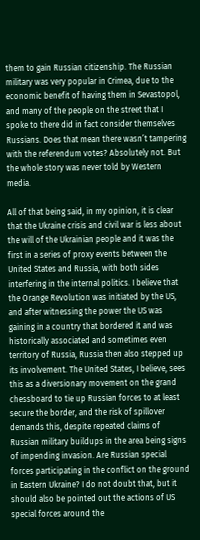them to gain Russian citizenship. The Russian military was very popular in Crimea, due to the economic benefit of having them in Sevastopol, and many of the people on the street that I spoke to there did in fact consider themselves Russians. Does that mean there wasn’t tampering with the referendum votes? Absolutely not. But the whole story was never told by Western media.

All of that being said, in my opinion, it is clear that the Ukraine crisis and civil war is less about the will of the Ukrainian people and it was the first in a series of proxy events between the United States and Russia, with both sides interfering in the internal politics. I believe that the Orange Revolution was initiated by the US, and after witnessing the power the US was gaining in a country that bordered it and was historically associated and sometimes even territory of Russia, Russia then also stepped up its involvement. The United States, I believe, sees this as a diversionary movement on the grand chessboard to tie up Russian forces to at least secure the border, and the risk of spillover demands this, despite repeated claims of Russian military buildups in the area being signs of impending invasion. Are Russian special forces participating in the conflict on the ground in Eastern Ukraine? I do not doubt that, but it should also be pointed out the actions of US special forces around the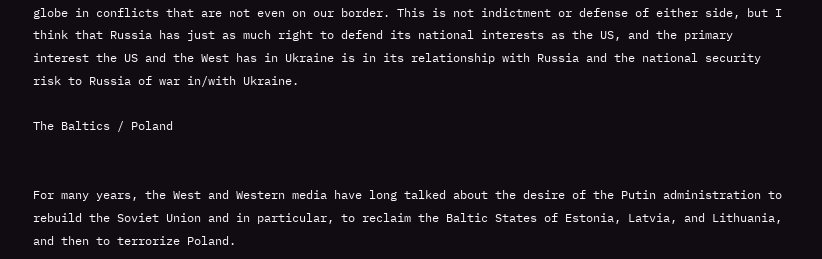globe in conflicts that are not even on our border. This is not indictment or defense of either side, but I think that Russia has just as much right to defend its national interests as the US, and the primary interest the US and the West has in Ukraine is in its relationship with Russia and the national security risk to Russia of war in/with Ukraine.

The Baltics / Poland


For many years, the West and Western media have long talked about the desire of the Putin administration to rebuild the Soviet Union and in particular, to reclaim the Baltic States of Estonia, Latvia, and Lithuania, and then to terrorize Poland.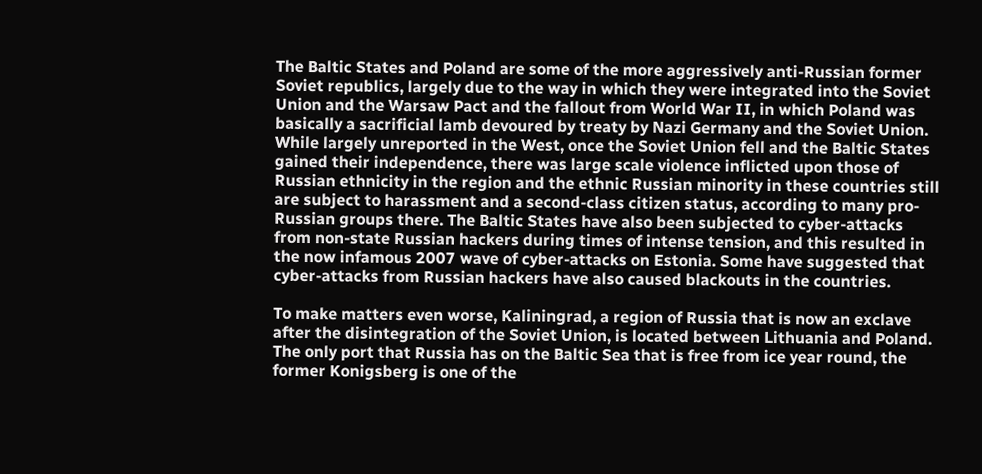The Baltic States and Poland are some of the more aggressively anti-Russian former Soviet republics, largely due to the way in which they were integrated into the Soviet Union and the Warsaw Pact and the fallout from World War II, in which Poland was basically a sacrificial lamb devoured by treaty by Nazi Germany and the Soviet Union. While largely unreported in the West, once the Soviet Union fell and the Baltic States gained their independence, there was large scale violence inflicted upon those of Russian ethnicity in the region and the ethnic Russian minority in these countries still are subject to harassment and a second-class citizen status, according to many pro-Russian groups there. The Baltic States have also been subjected to cyber-attacks from non-state Russian hackers during times of intense tension, and this resulted in the now infamous 2007 wave of cyber-attacks on Estonia. Some have suggested that cyber-attacks from Russian hackers have also caused blackouts in the countries.

To make matters even worse, Kaliningrad, a region of Russia that is now an exclave after the disintegration of the Soviet Union, is located between Lithuania and Poland. The only port that Russia has on the Baltic Sea that is free from ice year round, the former Konigsberg is one of the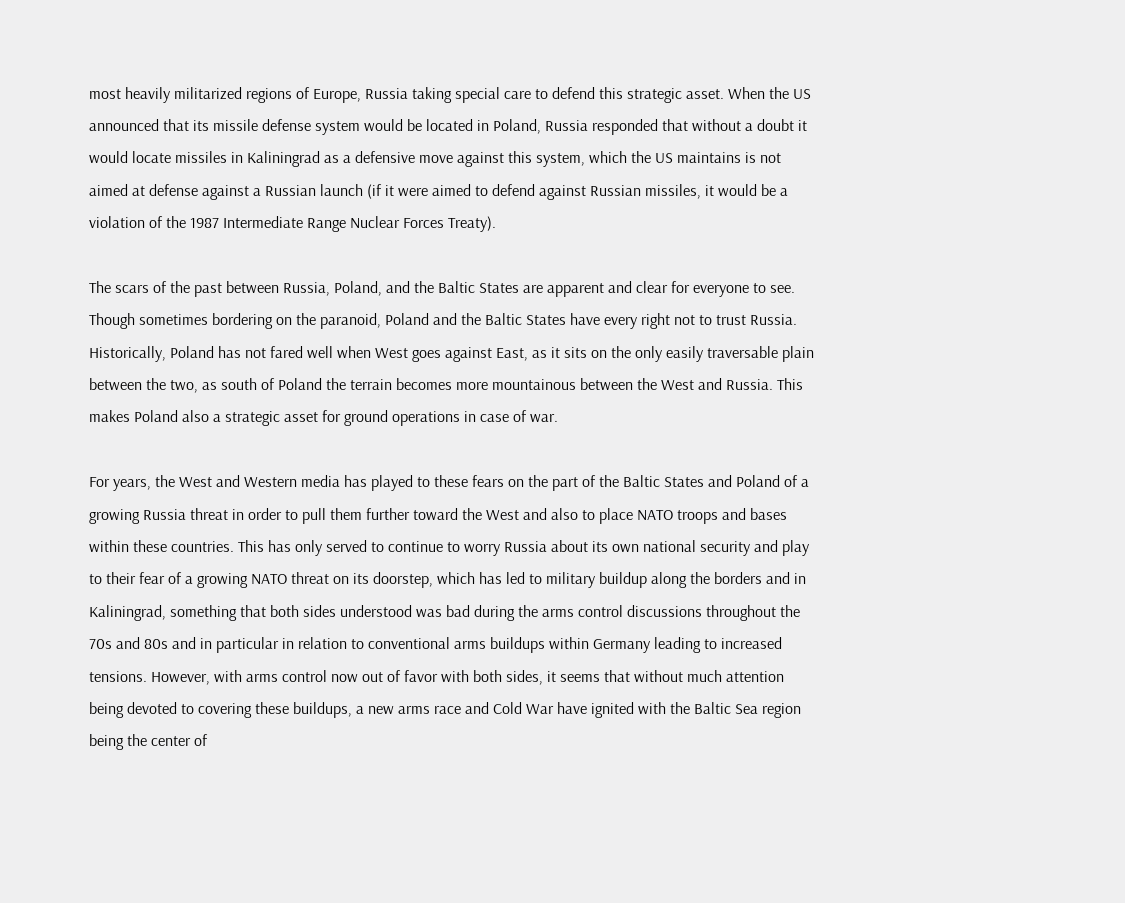most heavily militarized regions of Europe, Russia taking special care to defend this strategic asset. When the US announced that its missile defense system would be located in Poland, Russia responded that without a doubt it would locate missiles in Kaliningrad as a defensive move against this system, which the US maintains is not aimed at defense against a Russian launch (if it were aimed to defend against Russian missiles, it would be a violation of the 1987 Intermediate Range Nuclear Forces Treaty).

The scars of the past between Russia, Poland, and the Baltic States are apparent and clear for everyone to see. Though sometimes bordering on the paranoid, Poland and the Baltic States have every right not to trust Russia. Historically, Poland has not fared well when West goes against East, as it sits on the only easily traversable plain between the two, as south of Poland the terrain becomes more mountainous between the West and Russia. This makes Poland also a strategic asset for ground operations in case of war.

For years, the West and Western media has played to these fears on the part of the Baltic States and Poland of a growing Russia threat in order to pull them further toward the West and also to place NATO troops and bases within these countries. This has only served to continue to worry Russia about its own national security and play to their fear of a growing NATO threat on its doorstep, which has led to military buildup along the borders and in Kaliningrad, something that both sides understood was bad during the arms control discussions throughout the 70s and 80s and in particular in relation to conventional arms buildups within Germany leading to increased tensions. However, with arms control now out of favor with both sides, it seems that without much attention being devoted to covering these buildups, a new arms race and Cold War have ignited with the Baltic Sea region being the center of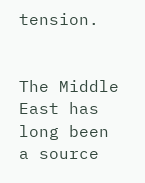tension.


The Middle East has long been a source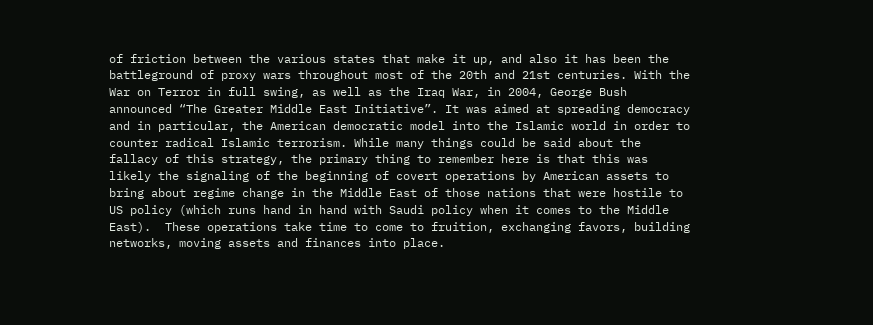of friction between the various states that make it up, and also it has been the battleground of proxy wars throughout most of the 20th and 21st centuries. With the War on Terror in full swing, as well as the Iraq War, in 2004, George Bush announced “The Greater Middle East Initiative”. It was aimed at spreading democracy and in particular, the American democratic model into the Islamic world in order to counter radical Islamic terrorism. While many things could be said about the fallacy of this strategy, the primary thing to remember here is that this was likely the signaling of the beginning of covert operations by American assets to bring about regime change in the Middle East of those nations that were hostile to US policy (which runs hand in hand with Saudi policy when it comes to the Middle East).  These operations take time to come to fruition, exchanging favors, building networks, moving assets and finances into place.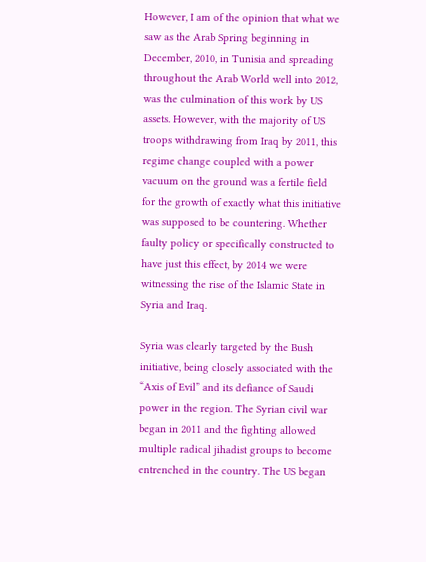However, I am of the opinion that what we saw as the Arab Spring beginning in December, 2010, in Tunisia and spreading throughout the Arab World well into 2012, was the culmination of this work by US assets. However, with the majority of US troops withdrawing from Iraq by 2011, this regime change coupled with a power vacuum on the ground was a fertile field for the growth of exactly what this initiative was supposed to be countering. Whether faulty policy or specifically constructed to have just this effect, by 2014 we were witnessing the rise of the Islamic State in Syria and Iraq.

Syria was clearly targeted by the Bush initiative, being closely associated with the “Axis of Evil” and its defiance of Saudi power in the region. The Syrian civil war began in 2011 and the fighting allowed multiple radical jihadist groups to become entrenched in the country. The US began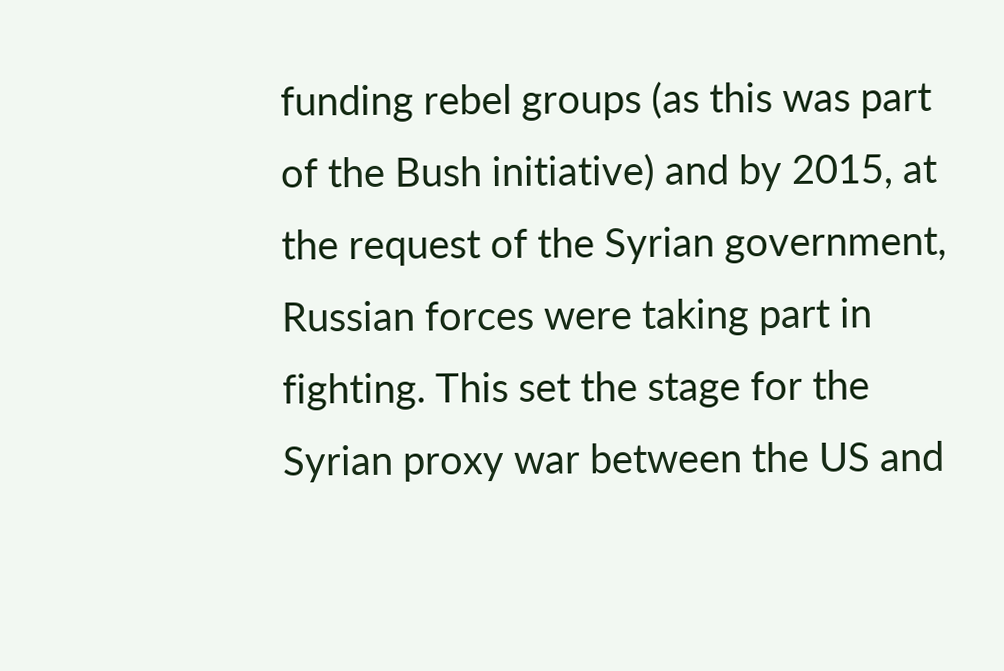funding rebel groups (as this was part of the Bush initiative) and by 2015, at the request of the Syrian government, Russian forces were taking part in fighting. This set the stage for the Syrian proxy war between the US and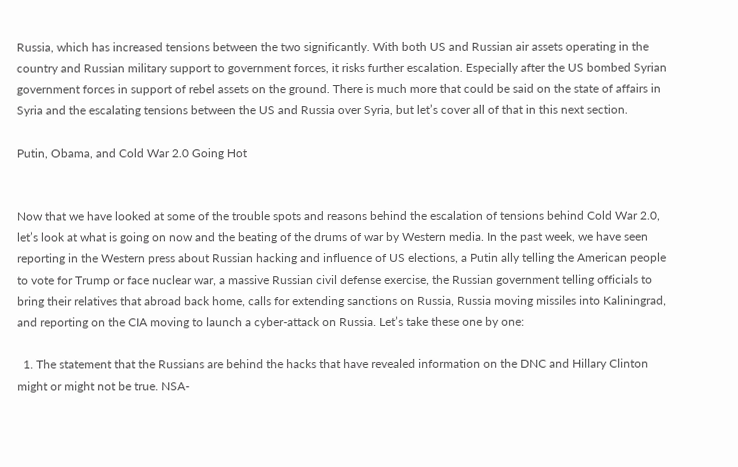Russia, which has increased tensions between the two significantly. With both US and Russian air assets operating in the country and Russian military support to government forces, it risks further escalation. Especially after the US bombed Syrian government forces in support of rebel assets on the ground. There is much more that could be said on the state of affairs in Syria and the escalating tensions between the US and Russia over Syria, but let’s cover all of that in this next section.

Putin, Obama, and Cold War 2.0 Going Hot


Now that we have looked at some of the trouble spots and reasons behind the escalation of tensions behind Cold War 2.0, let’s look at what is going on now and the beating of the drums of war by Western media. In the past week, we have seen reporting in the Western press about Russian hacking and influence of US elections, a Putin ally telling the American people to vote for Trump or face nuclear war, a massive Russian civil defense exercise, the Russian government telling officials to bring their relatives that abroad back home, calls for extending sanctions on Russia, Russia moving missiles into Kaliningrad, and reporting on the CIA moving to launch a cyber-attack on Russia. Let’s take these one by one:

  1. The statement that the Russians are behind the hacks that have revealed information on the DNC and Hillary Clinton might or might not be true. NSA-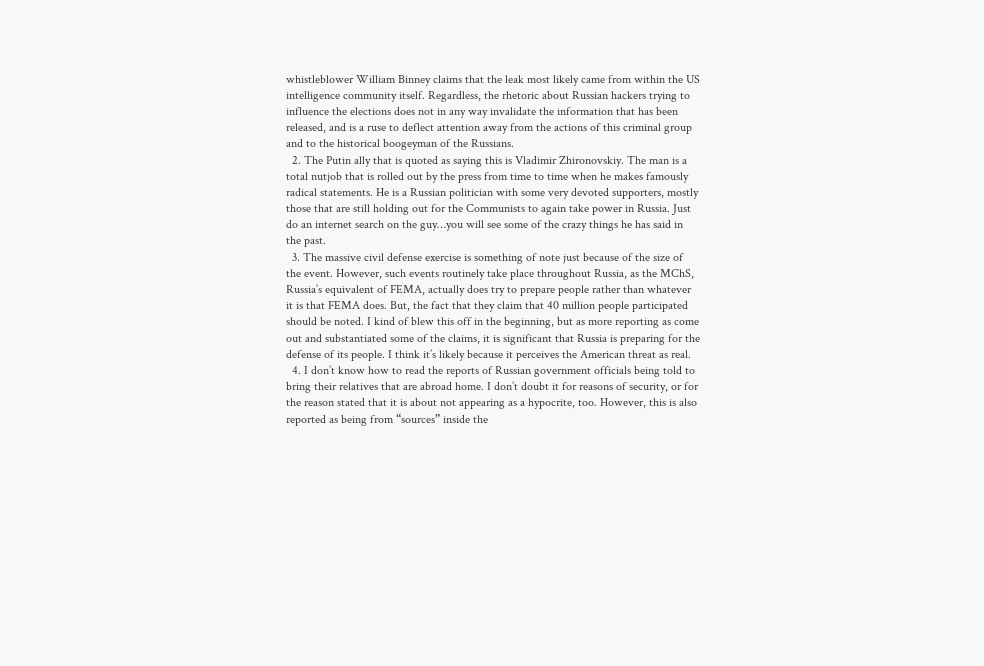whistleblower William Binney claims that the leak most likely came from within the US intelligence community itself. Regardless, the rhetoric about Russian hackers trying to influence the elections does not in any way invalidate the information that has been released, and is a ruse to deflect attention away from the actions of this criminal group and to the historical boogeyman of the Russians.
  2. The Putin ally that is quoted as saying this is Vladimir Zhironovskiy. The man is a total nutjob that is rolled out by the press from time to time when he makes famously radical statements. He is a Russian politician with some very devoted supporters, mostly those that are still holding out for the Communists to again take power in Russia. Just do an internet search on the guy…you will see some of the crazy things he has said in the past.
  3. The massive civil defense exercise is something of note just because of the size of the event. However, such events routinely take place throughout Russia, as the MChS, Russia’s equivalent of FEMA, actually does try to prepare people rather than whatever it is that FEMA does. But, the fact that they claim that 40 million people participated should be noted. I kind of blew this off in the beginning, but as more reporting as come out and substantiated some of the claims, it is significant that Russia is preparing for the defense of its people. I think it’s likely because it perceives the American threat as real.
  4. I don’t know how to read the reports of Russian government officials being told to bring their relatives that are abroad home. I don’t doubt it for reasons of security, or for the reason stated that it is about not appearing as a hypocrite, too. However, this is also reported as being from “sources” inside the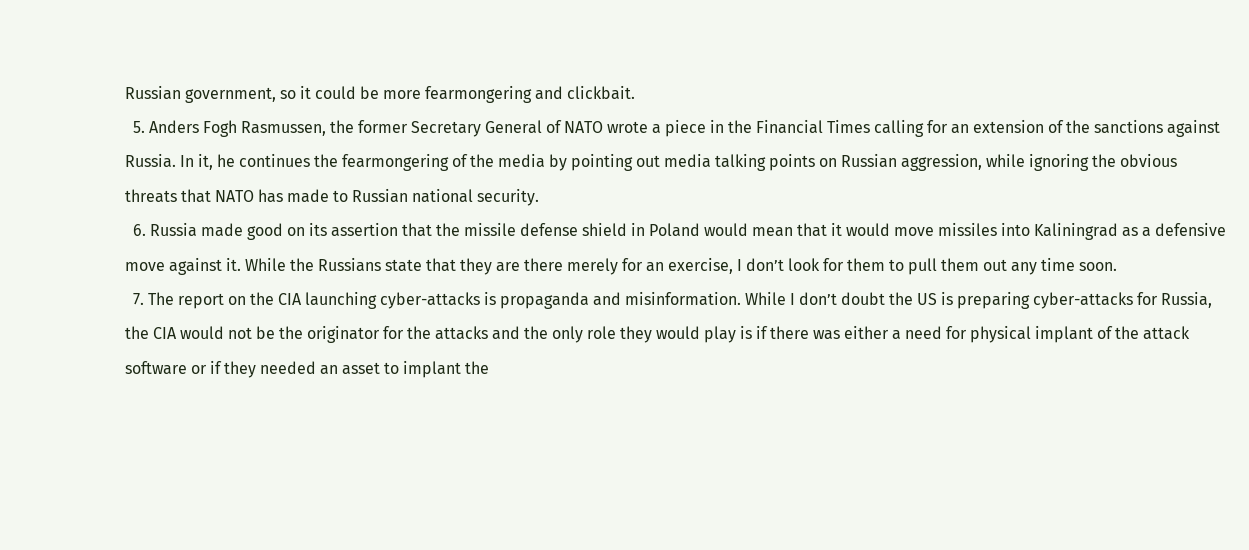Russian government, so it could be more fearmongering and clickbait.
  5. Anders Fogh Rasmussen, the former Secretary General of NATO wrote a piece in the Financial Times calling for an extension of the sanctions against Russia. In it, he continues the fearmongering of the media by pointing out media talking points on Russian aggression, while ignoring the obvious threats that NATO has made to Russian national security.
  6. Russia made good on its assertion that the missile defense shield in Poland would mean that it would move missiles into Kaliningrad as a defensive move against it. While the Russians state that they are there merely for an exercise, I don’t look for them to pull them out any time soon.
  7. The report on the CIA launching cyber-attacks is propaganda and misinformation. While I don’t doubt the US is preparing cyber-attacks for Russia, the CIA would not be the originator for the attacks and the only role they would play is if there was either a need for physical implant of the attack software or if they needed an asset to implant the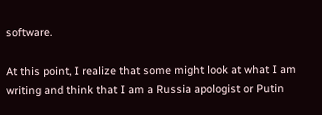software.

At this point, I realize that some might look at what I am writing and think that I am a Russia apologist or Putin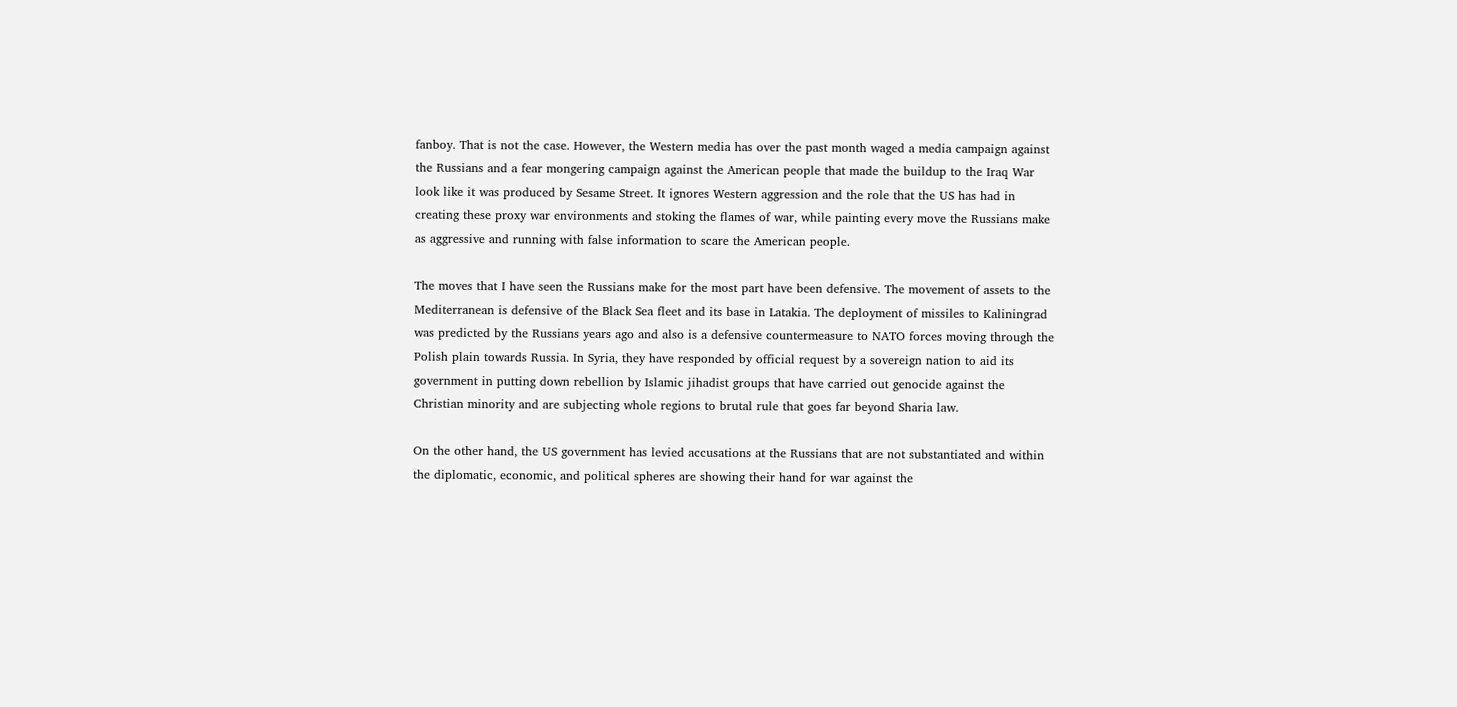fanboy. That is not the case. However, the Western media has over the past month waged a media campaign against the Russians and a fear mongering campaign against the American people that made the buildup to the Iraq War look like it was produced by Sesame Street. It ignores Western aggression and the role that the US has had in creating these proxy war environments and stoking the flames of war, while painting every move the Russians make as aggressive and running with false information to scare the American people.

The moves that I have seen the Russians make for the most part have been defensive. The movement of assets to the Mediterranean is defensive of the Black Sea fleet and its base in Latakia. The deployment of missiles to Kaliningrad was predicted by the Russians years ago and also is a defensive countermeasure to NATO forces moving through the Polish plain towards Russia. In Syria, they have responded by official request by a sovereign nation to aid its government in putting down rebellion by Islamic jihadist groups that have carried out genocide against the Christian minority and are subjecting whole regions to brutal rule that goes far beyond Sharia law.

On the other hand, the US government has levied accusations at the Russians that are not substantiated and within the diplomatic, economic, and political spheres are showing their hand for war against the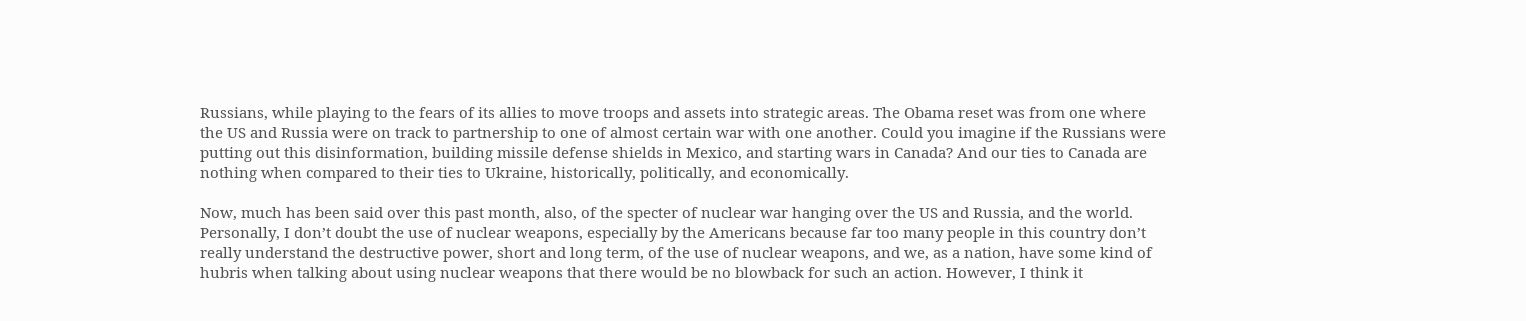Russians, while playing to the fears of its allies to move troops and assets into strategic areas. The Obama reset was from one where the US and Russia were on track to partnership to one of almost certain war with one another. Could you imagine if the Russians were putting out this disinformation, building missile defense shields in Mexico, and starting wars in Canada? And our ties to Canada are nothing when compared to their ties to Ukraine, historically, politically, and economically.

Now, much has been said over this past month, also, of the specter of nuclear war hanging over the US and Russia, and the world. Personally, I don’t doubt the use of nuclear weapons, especially by the Americans because far too many people in this country don’t really understand the destructive power, short and long term, of the use of nuclear weapons, and we, as a nation, have some kind of hubris when talking about using nuclear weapons that there would be no blowback for such an action. However, I think it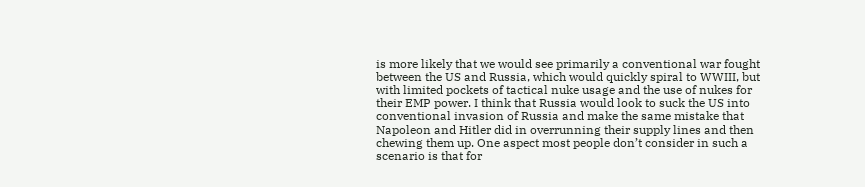is more likely that we would see primarily a conventional war fought between the US and Russia, which would quickly spiral to WWIII, but with limited pockets of tactical nuke usage and the use of nukes for their EMP power. I think that Russia would look to suck the US into conventional invasion of Russia and make the same mistake that Napoleon and Hitler did in overrunning their supply lines and then chewing them up. One aspect most people don’t consider in such a scenario is that for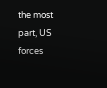the most part, US forces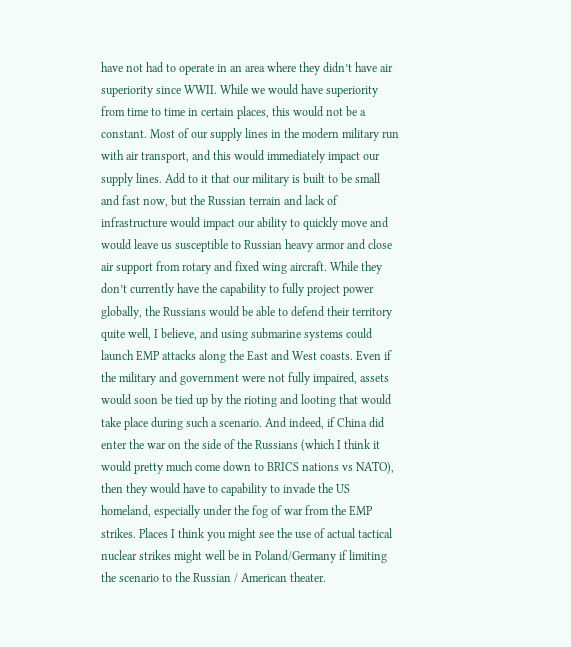have not had to operate in an area where they didn’t have air superiority since WWII. While we would have superiority from time to time in certain places, this would not be a constant. Most of our supply lines in the modern military run with air transport, and this would immediately impact our supply lines. Add to it that our military is built to be small and fast now, but the Russian terrain and lack of infrastructure would impact our ability to quickly move and would leave us susceptible to Russian heavy armor and close air support from rotary and fixed wing aircraft. While they don’t currently have the capability to fully project power globally, the Russians would be able to defend their territory quite well, I believe, and using submarine systems could launch EMP attacks along the East and West coasts. Even if the military and government were not fully impaired, assets would soon be tied up by the rioting and looting that would take place during such a scenario. And indeed, if China did enter the war on the side of the Russians (which I think it would pretty much come down to BRICS nations vs NATO), then they would have to capability to invade the US homeland, especially under the fog of war from the EMP strikes. Places I think you might see the use of actual tactical nuclear strikes might well be in Poland/Germany if limiting the scenario to the Russian / American theater.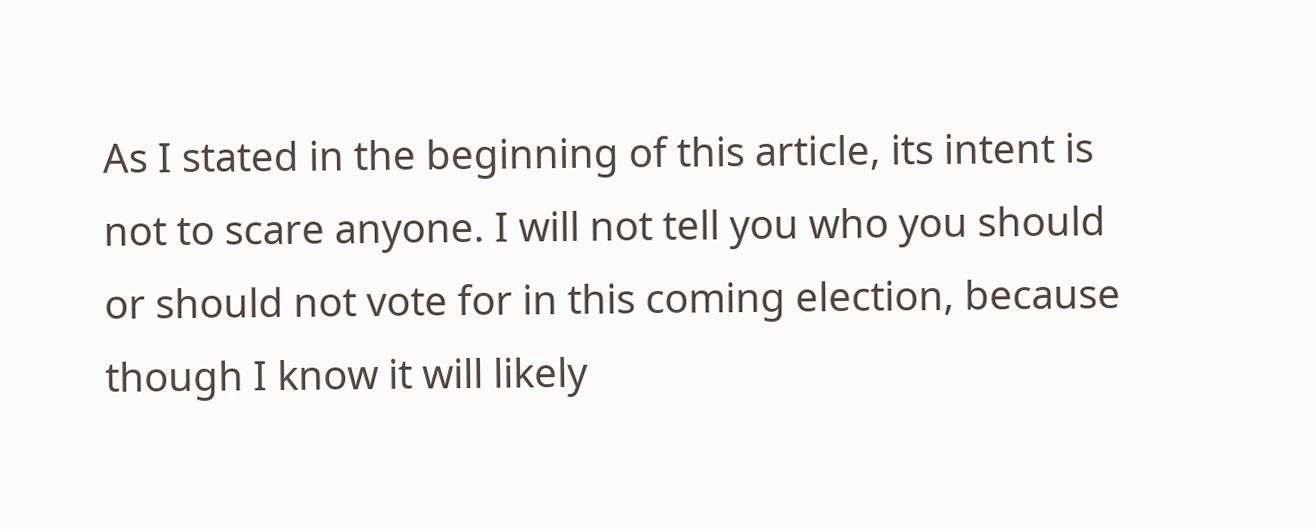As I stated in the beginning of this article, its intent is not to scare anyone. I will not tell you who you should or should not vote for in this coming election, because though I know it will likely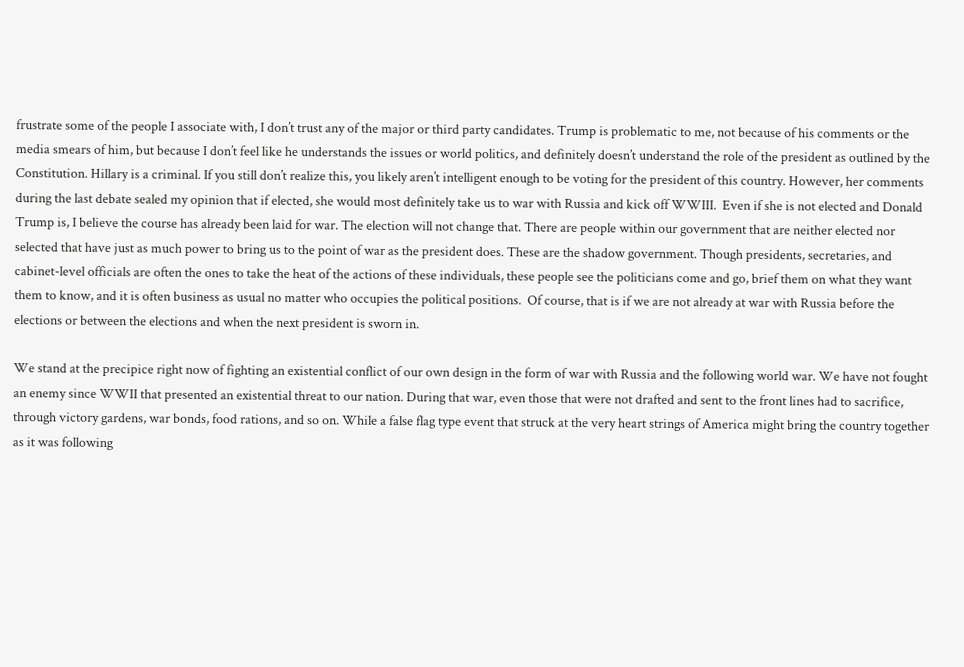frustrate some of the people I associate with, I don’t trust any of the major or third party candidates. Trump is problematic to me, not because of his comments or the media smears of him, but because I don’t feel like he understands the issues or world politics, and definitely doesn’t understand the role of the president as outlined by the Constitution. Hillary is a criminal. If you still don’t realize this, you likely aren’t intelligent enough to be voting for the president of this country. However, her comments during the last debate sealed my opinion that if elected, she would most definitely take us to war with Russia and kick off WWIII.  Even if she is not elected and Donald Trump is, I believe the course has already been laid for war. The election will not change that. There are people within our government that are neither elected nor selected that have just as much power to bring us to the point of war as the president does. These are the shadow government. Though presidents, secretaries, and cabinet-level officials are often the ones to take the heat of the actions of these individuals, these people see the politicians come and go, brief them on what they want them to know, and it is often business as usual no matter who occupies the political positions.  Of course, that is if we are not already at war with Russia before the elections or between the elections and when the next president is sworn in.

We stand at the precipice right now of fighting an existential conflict of our own design in the form of war with Russia and the following world war. We have not fought an enemy since WWII that presented an existential threat to our nation. During that war, even those that were not drafted and sent to the front lines had to sacrifice, through victory gardens, war bonds, food rations, and so on. While a false flag type event that struck at the very heart strings of America might bring the country together as it was following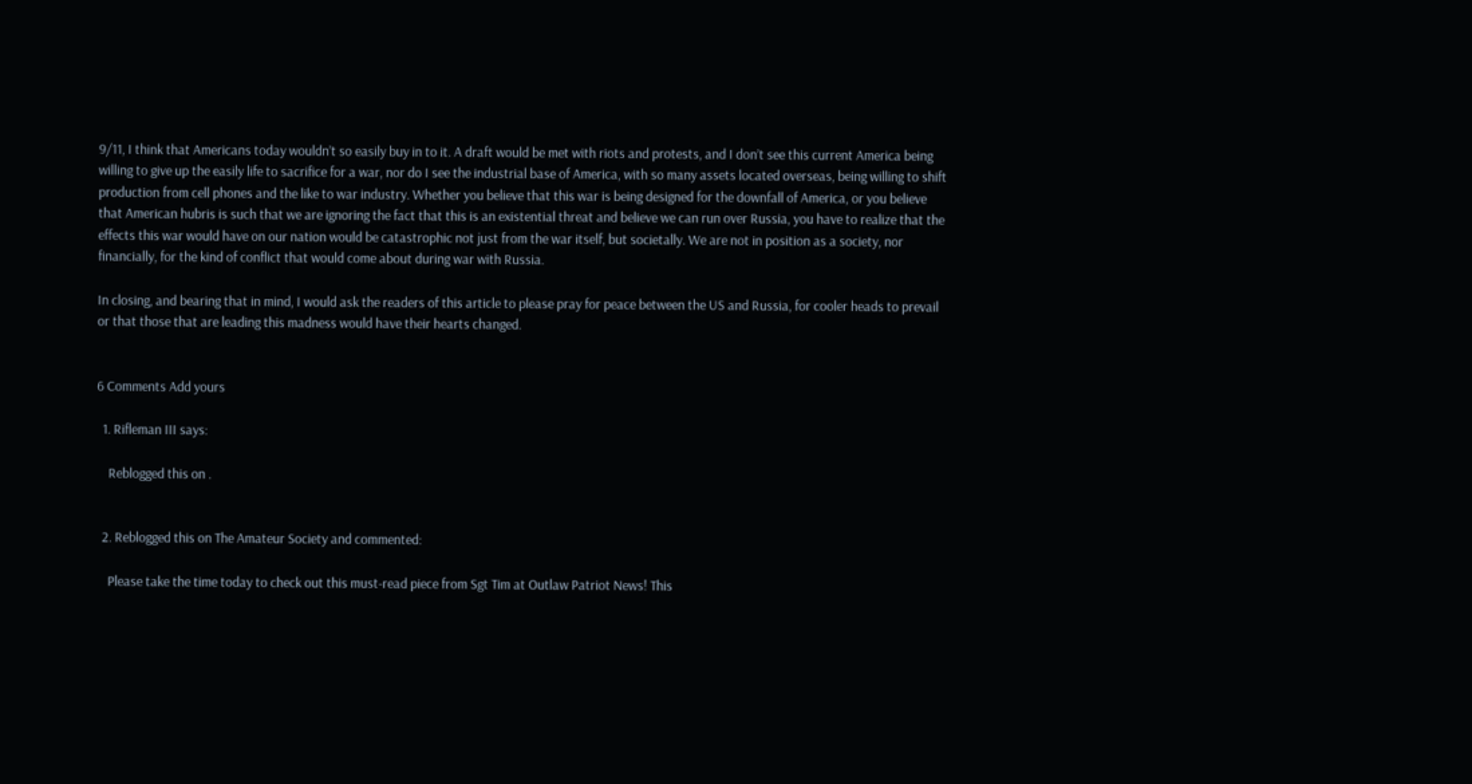9/11, I think that Americans today wouldn’t so easily buy in to it. A draft would be met with riots and protests, and I don’t see this current America being willing to give up the easily life to sacrifice for a war, nor do I see the industrial base of America, with so many assets located overseas, being willing to shift production from cell phones and the like to war industry. Whether you believe that this war is being designed for the downfall of America, or you believe that American hubris is such that we are ignoring the fact that this is an existential threat and believe we can run over Russia, you have to realize that the effects this war would have on our nation would be catastrophic not just from the war itself, but societally. We are not in position as a society, nor financially, for the kind of conflict that would come about during war with Russia.

In closing, and bearing that in mind, I would ask the readers of this article to please pray for peace between the US and Russia, for cooler heads to prevail or that those that are leading this madness would have their hearts changed.


6 Comments Add yours

  1. Rifleman III says:

    Reblogged this on .


  2. Reblogged this on The Amateur Society and commented:

    Please take the time today to check out this must-read piece from Sgt Tim at Outlaw Patriot News! This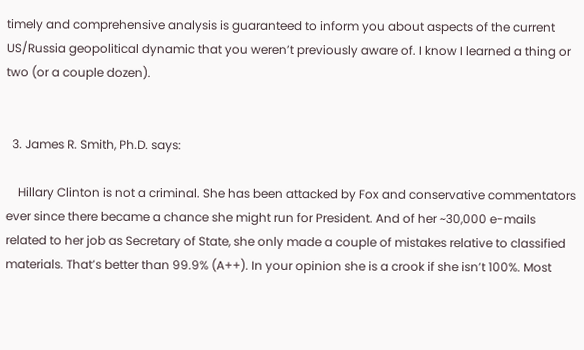timely and comprehensive analysis is guaranteed to inform you about aspects of the current US/Russia geopolitical dynamic that you weren’t previously aware of. I know I learned a thing or two (or a couple dozen).


  3. James R. Smith, Ph.D. says:

    Hillary Clinton is not a criminal. She has been attacked by Fox and conservative commentators ever since there became a chance she might run for President. And of her ~30,000 e-mails related to her job as Secretary of State, she only made a couple of mistakes relative to classified materials. That’s better than 99.9% (A++). In your opinion she is a crook if she isn’t 100%. Most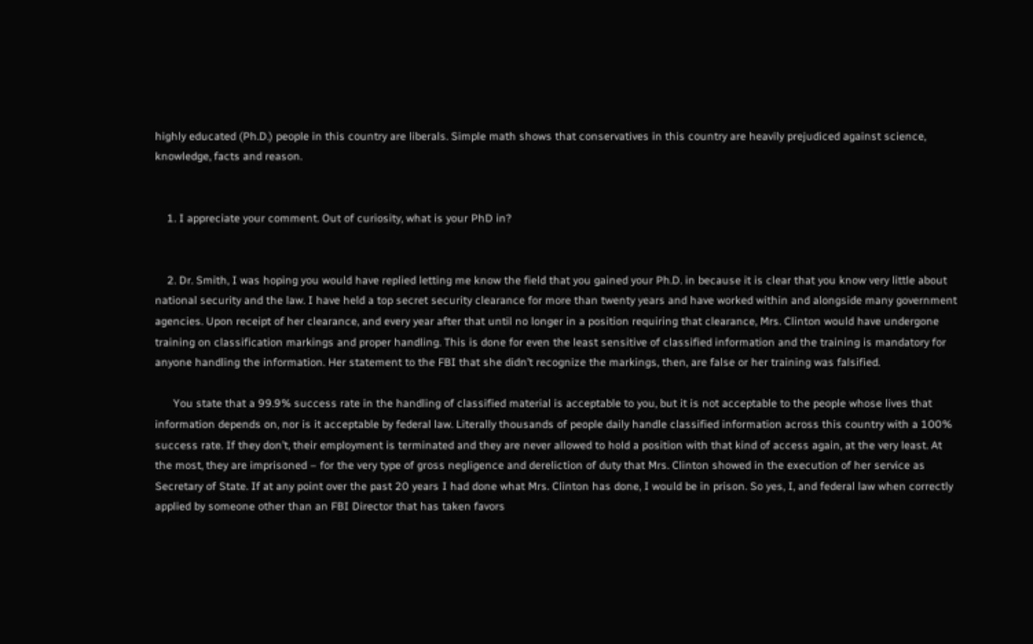highly educated (Ph.D.) people in this country are liberals. Simple math shows that conservatives in this country are heavily prejudiced against science, knowledge, facts and reason.


    1. I appreciate your comment. Out of curiosity, what is your PhD in?


    2. Dr. Smith, I was hoping you would have replied letting me know the field that you gained your Ph.D. in because it is clear that you know very little about national security and the law. I have held a top secret security clearance for more than twenty years and have worked within and alongside many government agencies. Upon receipt of her clearance, and every year after that until no longer in a position requiring that clearance, Mrs. Clinton would have undergone training on classification markings and proper handling. This is done for even the least sensitive of classified information and the training is mandatory for anyone handling the information. Her statement to the FBI that she didn’t recognize the markings, then, are false or her training was falsified.

      You state that a 99.9% success rate in the handling of classified material is acceptable to you, but it is not acceptable to the people whose lives that information depends on, nor is it acceptable by federal law. Literally thousands of people daily handle classified information across this country with a 100% success rate. If they don’t, their employment is terminated and they are never allowed to hold a position with that kind of access again, at the very least. At the most, they are imprisoned – for the very type of gross negligence and dereliction of duty that Mrs. Clinton showed in the execution of her service as Secretary of State. If at any point over the past 20 years I had done what Mrs. Clinton has done, I would be in prison. So yes, I, and federal law when correctly applied by someone other than an FBI Director that has taken favors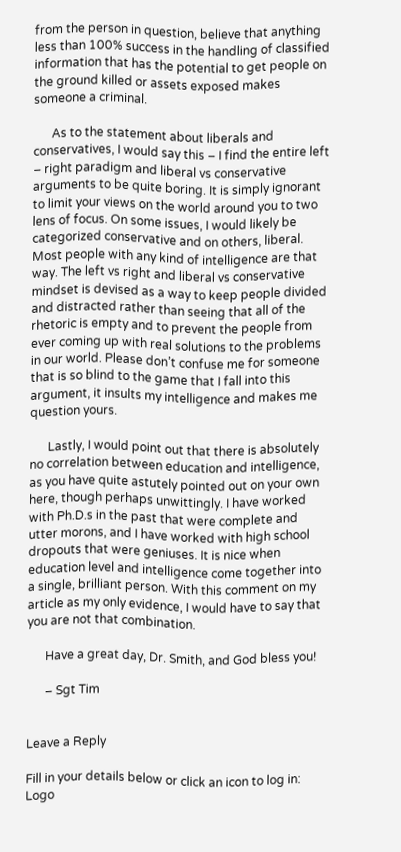from the person in question, believe that anything less than 100% success in the handling of classified information that has the potential to get people on the ground killed or assets exposed makes someone a criminal.

      As to the statement about liberals and conservatives, I would say this – I find the entire left – right paradigm and liberal vs conservative arguments to be quite boring. It is simply ignorant to limit your views on the world around you to two lens of focus. On some issues, I would likely be categorized conservative and on others, liberal. Most people with any kind of intelligence are that way. The left vs right and liberal vs conservative mindset is devised as a way to keep people divided and distracted rather than seeing that all of the rhetoric is empty and to prevent the people from ever coming up with real solutions to the problems in our world. Please don’t confuse me for someone that is so blind to the game that I fall into this argument, it insults my intelligence and makes me question yours.

      Lastly, I would point out that there is absolutely no correlation between education and intelligence, as you have quite astutely pointed out on your own here, though perhaps unwittingly. I have worked with Ph.D.s in the past that were complete and utter morons, and I have worked with high school dropouts that were geniuses. It is nice when education level and intelligence come together into a single, brilliant person. With this comment on my article as my only evidence, I would have to say that you are not that combination.

      Have a great day, Dr. Smith, and God bless you!

      – Sgt Tim


Leave a Reply

Fill in your details below or click an icon to log in: Logo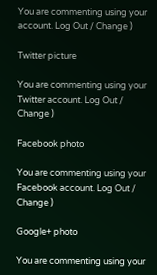You are commenting using your account. Log Out / Change )

Twitter picture

You are commenting using your Twitter account. Log Out / Change )

Facebook photo

You are commenting using your Facebook account. Log Out / Change )

Google+ photo

You are commenting using your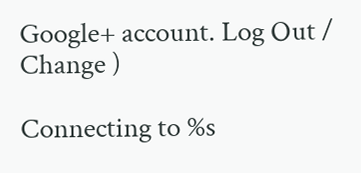Google+ account. Log Out / Change )

Connecting to %s